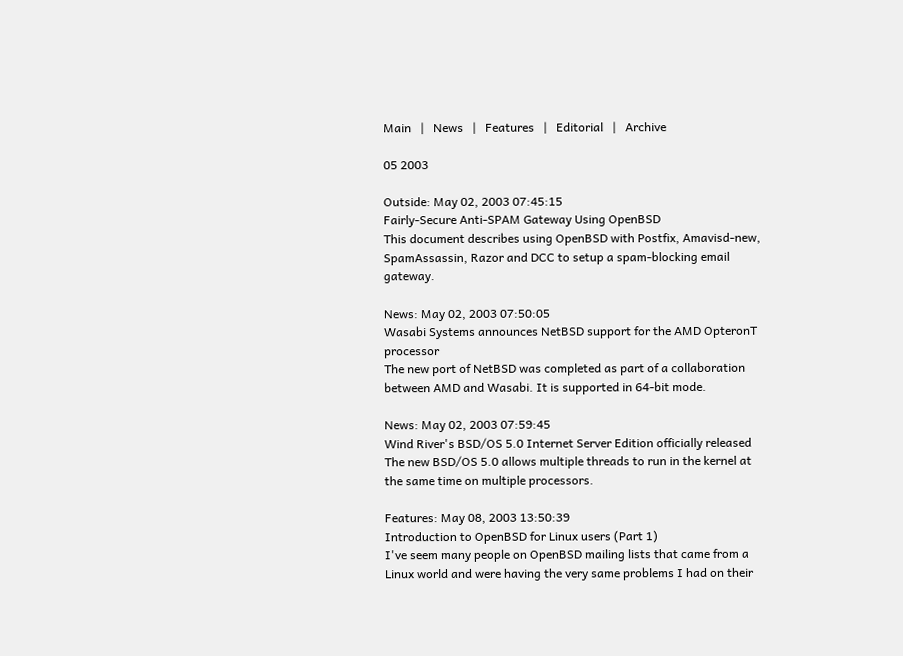Main   |   News   |   Features   |   Editorial   |   Archive

05 2003

Outside: May 02, 2003 07:45:15
Fairly-Secure Anti-SPAM Gateway Using OpenBSD
This document describes using OpenBSD with Postfix, Amavisd-new, SpamAssassin, Razor and DCC to setup a spam-blocking email gateway.

News: May 02, 2003 07:50:05
Wasabi Systems announces NetBSD support for the AMD OpteronT processor
The new port of NetBSD was completed as part of a collaboration between AMD and Wasabi. It is supported in 64-bit mode.

News: May 02, 2003 07:59:45
Wind River's BSD/OS 5.0 Internet Server Edition officially released
The new BSD/OS 5.0 allows multiple threads to run in the kernel at the same time on multiple processors.

Features: May 08, 2003 13:50:39
Introduction to OpenBSD for Linux users (Part 1)
I've seem many people on OpenBSD mailing lists that came from a Linux world and were having the very same problems I had on their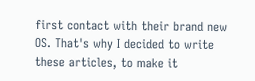first contact with their brand new OS. That's why I decided to write these articles, to make it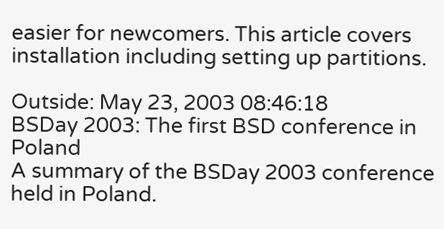easier for newcomers. This article covers installation including setting up partitions.

Outside: May 23, 2003 08:46:18
BSDay 2003: The first BSD conference in Poland
A summary of the BSDay 2003 conference held in Poland.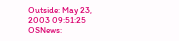Outside: May 23, 2003 09:51:25
OSNews: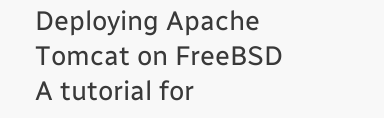Deploying Apache Tomcat on FreeBSD
A tutorial for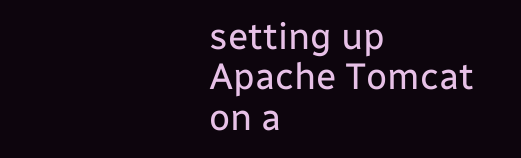setting up Apache Tomcat on a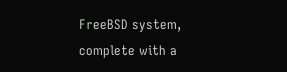FreeBSD system, complete with a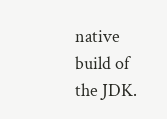native build of the JDK.